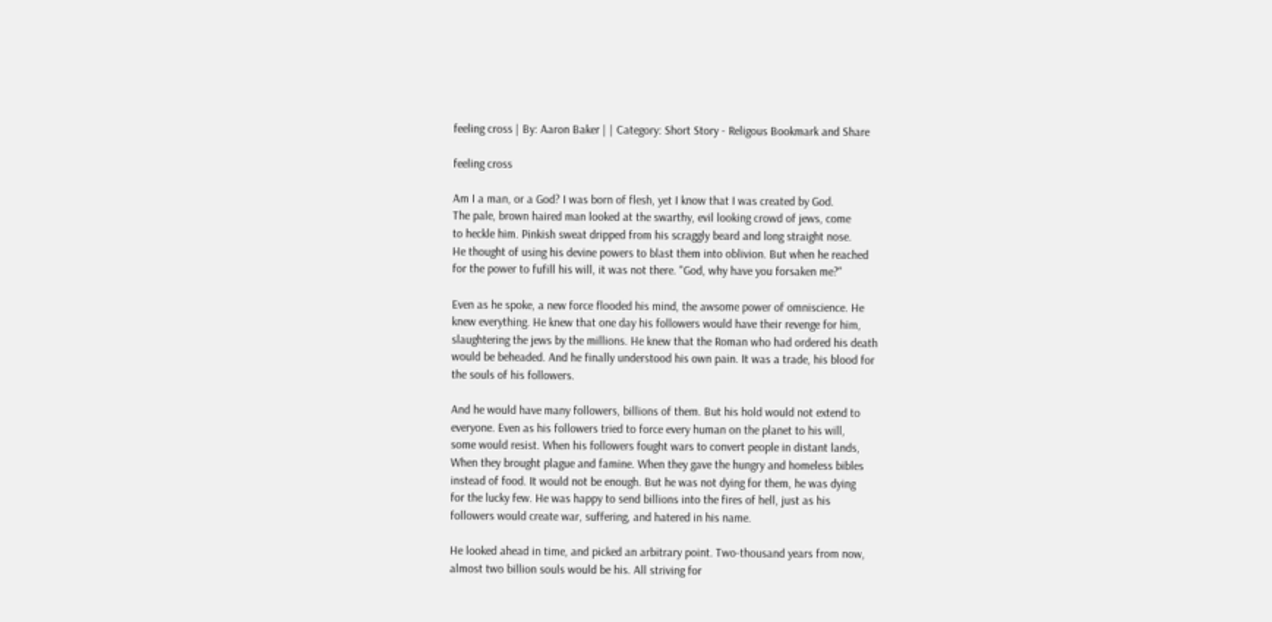feeling cross | By: Aaron Baker | | Category: Short Story - Religous Bookmark and Share

feeling cross

Am I a man, or a God? I was born of flesh, yet I know that I was created by God.
The pale, brown haired man looked at the swarthy, evil looking crowd of jews, come
to heckle him. Pinkish sweat dripped from his scraggly beard and long straight nose.
He thought of using his devine powers to blast them into oblivion. But when he reached
for the power to fufill his will, it was not there. "God, why have you forsaken me?"

Even as he spoke, a new force flooded his mind, the awsome power of omniscience. He
knew everything. He knew that one day his followers would have their revenge for him,
slaughtering the jews by the millions. He knew that the Roman who had ordered his death
would be beheaded. And he finally understood his own pain. It was a trade, his blood for
the souls of his followers.

And he would have many followers, billions of them. But his hold would not extend to
everyone. Even as his followers tried to force every human on the planet to his will,
some would resist. When his followers fought wars to convert people in distant lands,
When they brought plague and famine. When they gave the hungry and homeless bibles
instead of food. It would not be enough. But he was not dying for them, he was dying
for the lucky few. He was happy to send billions into the fires of hell, just as his
followers would create war, suffering, and hatered in his name.

He looked ahead in time, and picked an arbitrary point. Two-thousand years from now,
almost two billion souls would be his. All striving for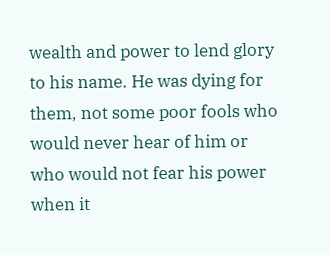wealth and power to lend glory
to his name. He was dying for them, not some poor fools who would never hear of him or
who would not fear his power when it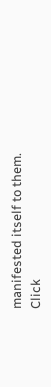manifested itself to them.
Click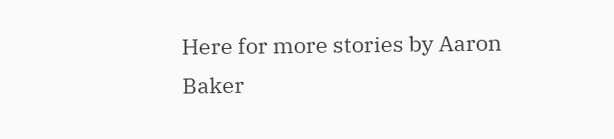Here for more stories by Aaron Baker